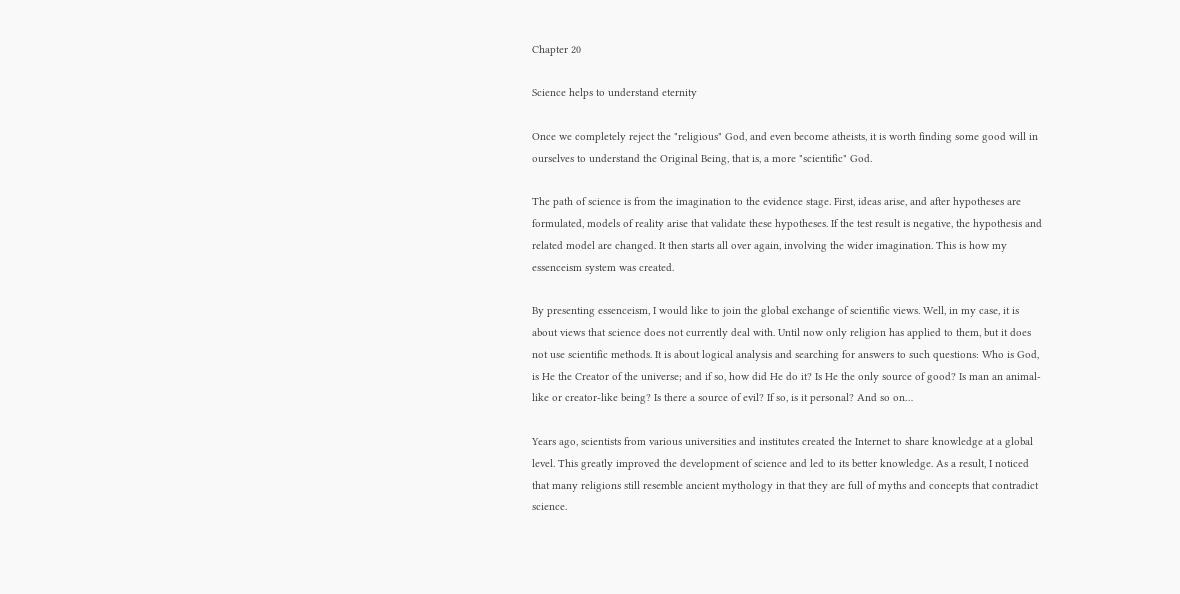Chapter 20

Science helps to understand eternity

Once we completely reject the "religious" God, and even become atheists, it is worth finding some good will in ourselves to understand the Original Being, that is, a more "scientific" God.

The path of science is from the imagination to the evidence stage. First, ideas arise, and after hypotheses are formulated, models of reality arise that validate these hypotheses. If the test result is negative, the hypothesis and related model are changed. It then starts all over again, involving the wider imagination. This is how my essenceism system was created.

By presenting essenceism, I would like to join the global exchange of scientific views. Well, in my case, it is about views that science does not currently deal with. Until now only religion has applied to them, but it does not use scientific methods. It is about logical analysis and searching for answers to such questions: Who is God, is He the Creator of the universe; and if so, how did He do it? Is He the only source of good? Is man an animal-like or creator-like being? Is there a source of evil? If so, is it personal? And so on…

Years ago, scientists from various universities and institutes created the Internet to share knowledge at a global level. This greatly improved the development of science and led to its better knowledge. As a result, I noticed that many religions still resemble ancient mythology in that they are full of myths and concepts that contradict science.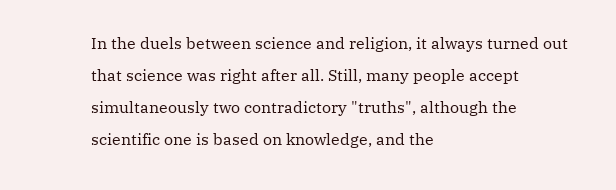In the duels between science and religion, it always turned out that science was right after all. Still, many people accept simultaneously two contradictory "truths", although the scientific one is based on knowledge, and the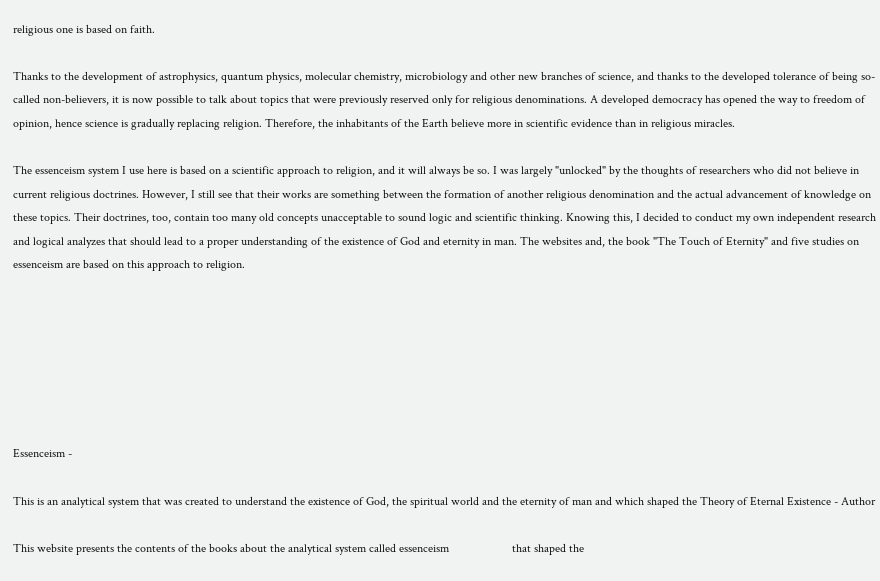religious one is based on faith.

Thanks to the development of astrophysics, quantum physics, molecular chemistry, microbiology and other new branches of science, and thanks to the developed tolerance of being so-called non-believers, it is now possible to talk about topics that were previously reserved only for religious denominations. A developed democracy has opened the way to freedom of opinion, hence science is gradually replacing religion. Therefore, the inhabitants of the Earth believe more in scientific evidence than in religious miracles.

The essenceism system I use here is based on a scientific approach to religion, and it will always be so. I was largely "unlocked" by the thoughts of researchers who did not believe in current religious doctrines. However, I still see that their works are something between the formation of another religious denomination and the actual advancement of knowledge on these topics. Their doctrines, too, contain too many old concepts unacceptable to sound logic and scientific thinking. Knowing this, I decided to conduct my own independent research and logical analyzes that should lead to a proper understanding of the existence of God and eternity in man. The websites and, the book "The Touch of Eternity" and five studies on essenceism are based on this approach to religion.







Essenceism -

This is an analytical system that was created to understand the existence of God, the spiritual world and the eternity of man and which shaped the Theory of Eternal Existence - Author

This website presents the contents of the books about the analytical system called essenceism                     that shaped the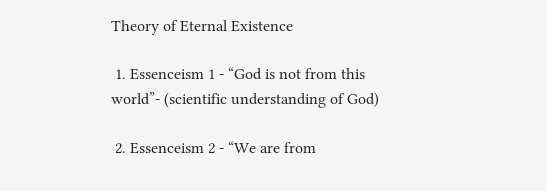Theory of Eternal Existence

 1. Essenceism 1 - “God is not from this world”- (scientific understanding of God)

 2. Essenceism 2 - “We are from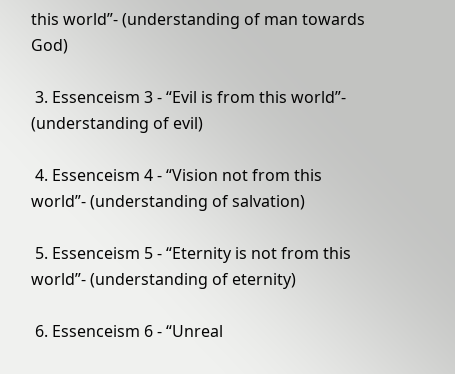this world”- (understanding of man towards God)

 3. Essenceism 3 - “Evil is from this world”- (understanding of evil)

 4. Essenceism 4 - “Vision not from this world”- (understanding of salvation)

 5. Essenceism 5 - “Eternity is not from this world”- (understanding of eternity)

 6. Essenceism 6 - “Unreal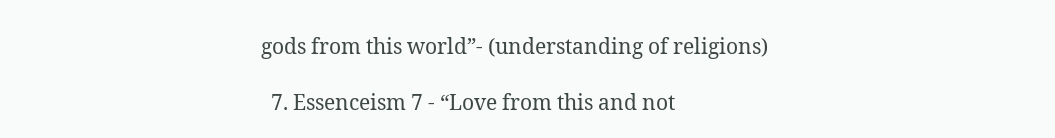gods from this world”- (understanding of religions)

  7. Essenceism 7 - “Love from this and not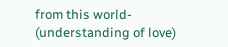from this world- (understanding of love)